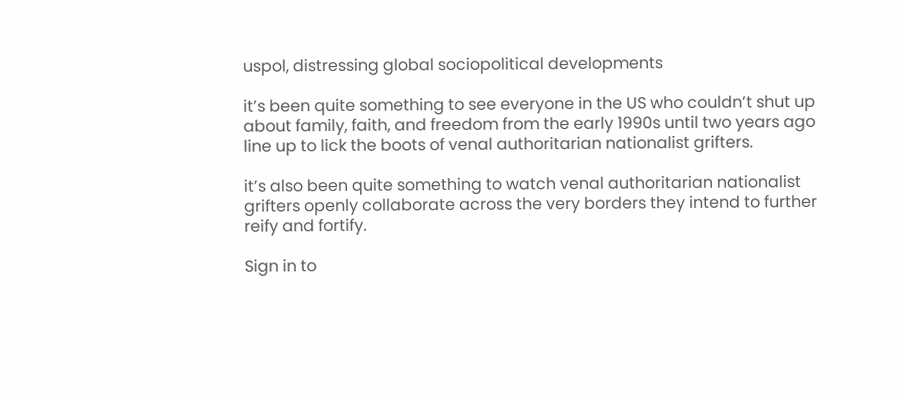uspol, distressing global sociopolitical developments

it’s been quite something to see everyone in the US who couldn’t shut up about family, faith, and freedom from the early 1990s until two years ago line up to lick the boots of venal authoritarian nationalist grifters.

it’s also been quite something to watch venal authoritarian nationalist grifters openly collaborate across the very borders they intend to further reify and fortify.

Sign in to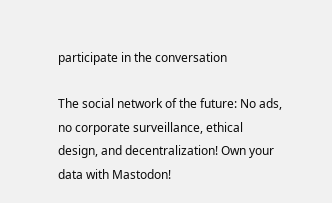participate in the conversation

The social network of the future: No ads, no corporate surveillance, ethical design, and decentralization! Own your data with Mastodon!